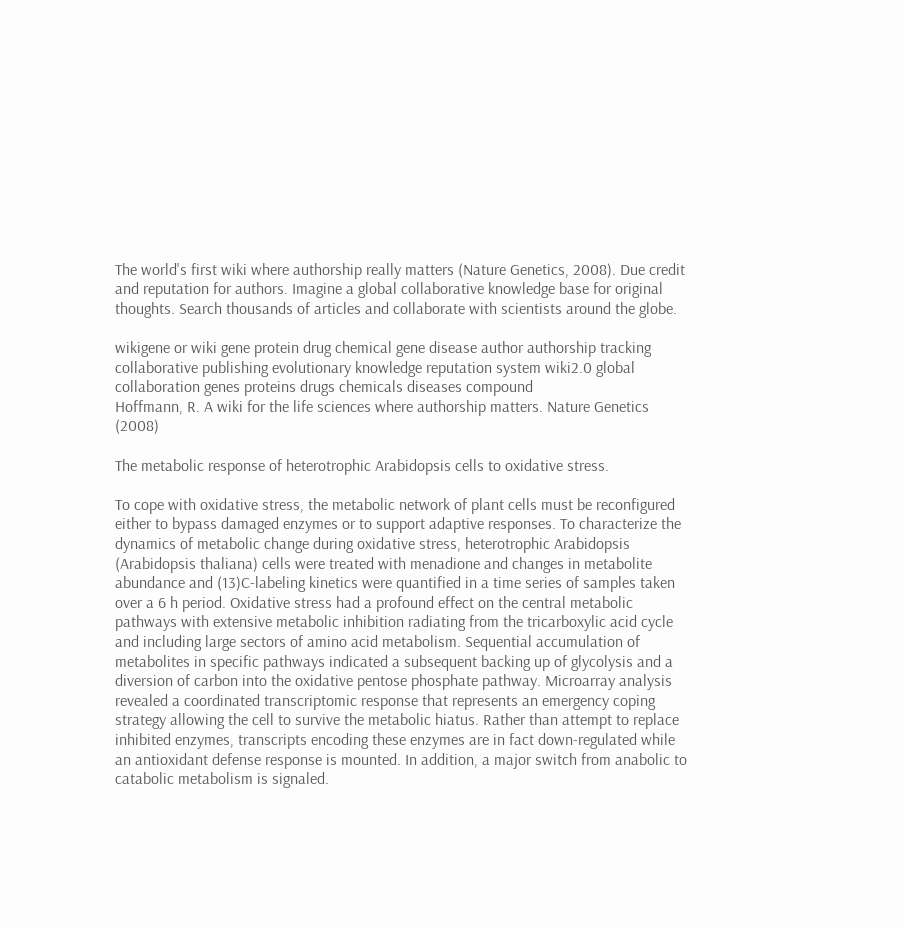The world's first wiki where authorship really matters (Nature Genetics, 2008). Due credit and reputation for authors. Imagine a global collaborative knowledge base for original thoughts. Search thousands of articles and collaborate with scientists around the globe.

wikigene or wiki gene protein drug chemical gene disease author authorship tracking collaborative publishing evolutionary knowledge reputation system wiki2.0 global collaboration genes proteins drugs chemicals diseases compound
Hoffmann, R. A wiki for the life sciences where authorship matters. Nature Genetics (2008)

The metabolic response of heterotrophic Arabidopsis cells to oxidative stress.

To cope with oxidative stress, the metabolic network of plant cells must be reconfigured either to bypass damaged enzymes or to support adaptive responses. To characterize the dynamics of metabolic change during oxidative stress, heterotrophic Arabidopsis (Arabidopsis thaliana) cells were treated with menadione and changes in metabolite abundance and (13)C-labeling kinetics were quantified in a time series of samples taken over a 6 h period. Oxidative stress had a profound effect on the central metabolic pathways with extensive metabolic inhibition radiating from the tricarboxylic acid cycle and including large sectors of amino acid metabolism. Sequential accumulation of metabolites in specific pathways indicated a subsequent backing up of glycolysis and a diversion of carbon into the oxidative pentose phosphate pathway. Microarray analysis revealed a coordinated transcriptomic response that represents an emergency coping strategy allowing the cell to survive the metabolic hiatus. Rather than attempt to replace inhibited enzymes, transcripts encoding these enzymes are in fact down-regulated while an antioxidant defense response is mounted. In addition, a major switch from anabolic to catabolic metabolism is signaled.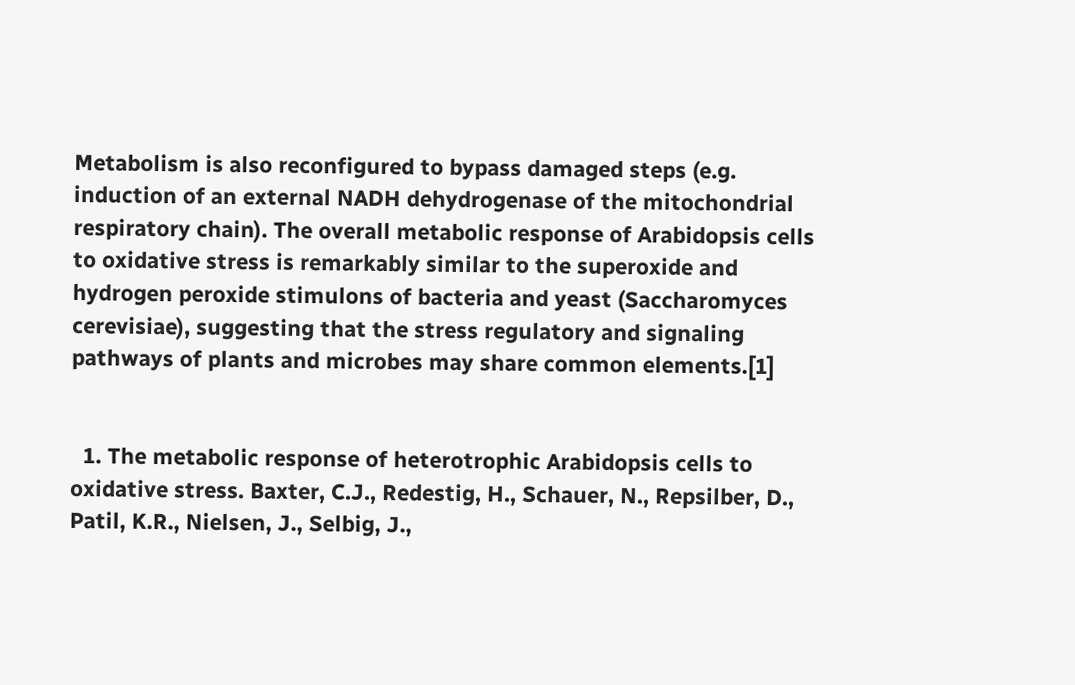Metabolism is also reconfigured to bypass damaged steps (e.g. induction of an external NADH dehydrogenase of the mitochondrial respiratory chain). The overall metabolic response of Arabidopsis cells to oxidative stress is remarkably similar to the superoxide and hydrogen peroxide stimulons of bacteria and yeast (Saccharomyces cerevisiae), suggesting that the stress regulatory and signaling pathways of plants and microbes may share common elements.[1]


  1. The metabolic response of heterotrophic Arabidopsis cells to oxidative stress. Baxter, C.J., Redestig, H., Schauer, N., Repsilber, D., Patil, K.R., Nielsen, J., Selbig, J.,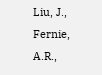Liu, J., Fernie, A.R.,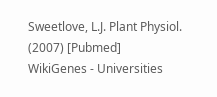Sweetlove, L.J. Plant Physiol. (2007) [Pubmed]
WikiGenes - Universities